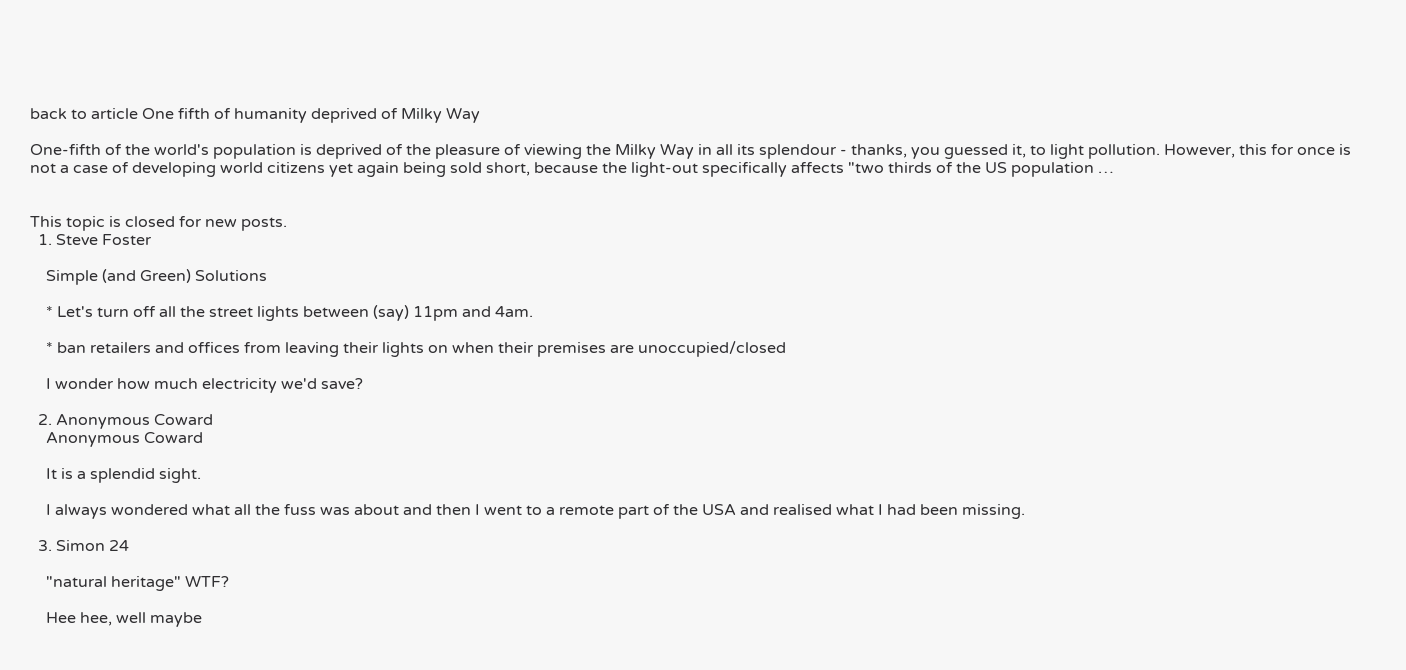back to article One fifth of humanity deprived of Milky Way

One-fifth of the world's population is deprived of the pleasure of viewing the Milky Way in all its splendour - thanks, you guessed it, to light pollution. However, this for once is not a case of developing world citizens yet again being sold short, because the light-out specifically affects "two thirds of the US population …


This topic is closed for new posts.
  1. Steve Foster

    Simple (and Green) Solutions

    * Let's turn off all the street lights between (say) 11pm and 4am.

    * ban retailers and offices from leaving their lights on when their premises are unoccupied/closed

    I wonder how much electricity we'd save?

  2. Anonymous Coward
    Anonymous Coward

    It is a splendid sight.

    I always wondered what all the fuss was about and then I went to a remote part of the USA and realised what I had been missing.

  3. Simon 24

    "natural heritage" WTF?

    Hee hee, well maybe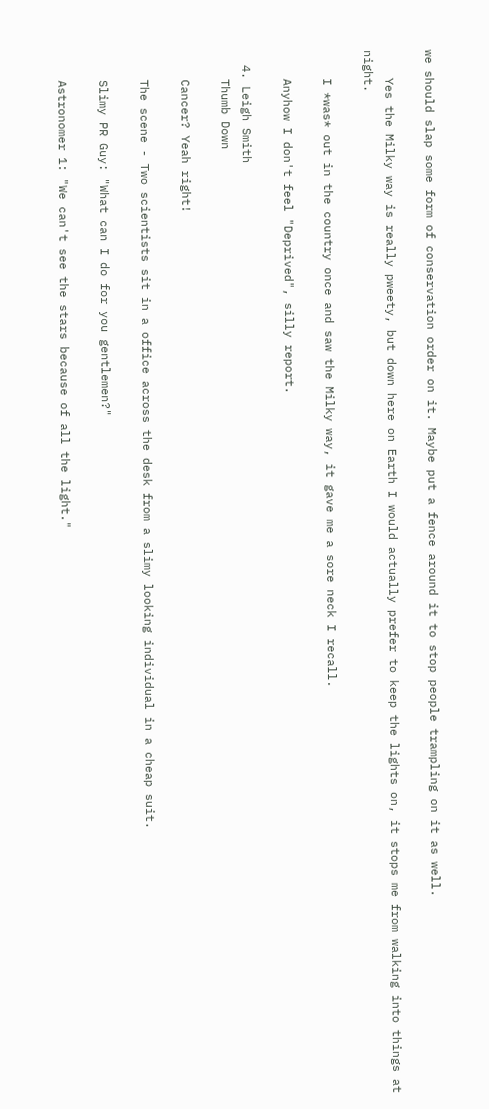we should slap some form of conservation order on it. Maybe put a fence around it to stop people trampling on it as well.

    Yes the Milky way is really pweety, but down here on Earth I would actually prefer to keep the lights on, it stops me from walking into things at night.

    I *was* out in the country once and saw the Milky way, it gave me a sore neck I recall.

    Anyhow I don't feel "Deprived", silly report.

  4. Leigh Smith
    Thumb Down

    Cancer? Yeah right!

    The scene - Two scientists sit in a office across the desk from a slimy looking individual in a cheap suit.

    Slimy PR Guy: "What can I do for you gentlemen?"

    Astronomer 1: "We can't see the stars because of all the light."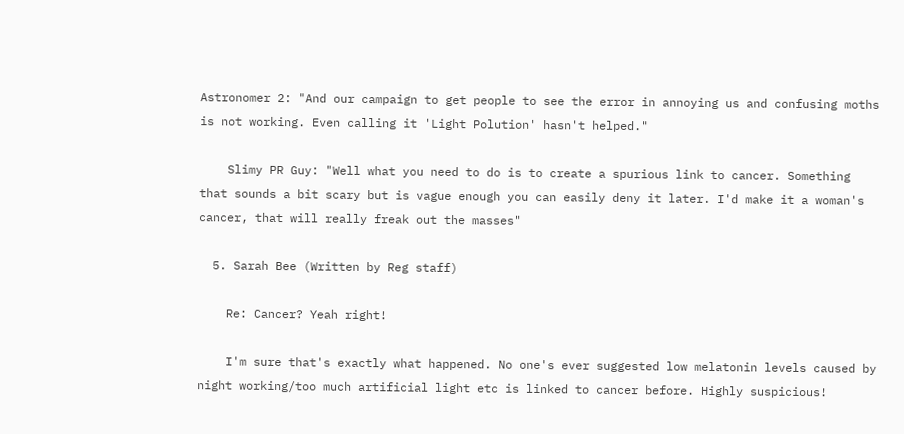Astronomer 2: "And our campaign to get people to see the error in annoying us and confusing moths is not working. Even calling it 'Light Polution' hasn't helped."

    Slimy PR Guy: "Well what you need to do is to create a spurious link to cancer. Something that sounds a bit scary but is vague enough you can easily deny it later. I'd make it a woman's cancer, that will really freak out the masses"

  5. Sarah Bee (Written by Reg staff)

    Re: Cancer? Yeah right!

    I'm sure that's exactly what happened. No one's ever suggested low melatonin levels caused by night working/too much artificial light etc is linked to cancer before. Highly suspicious!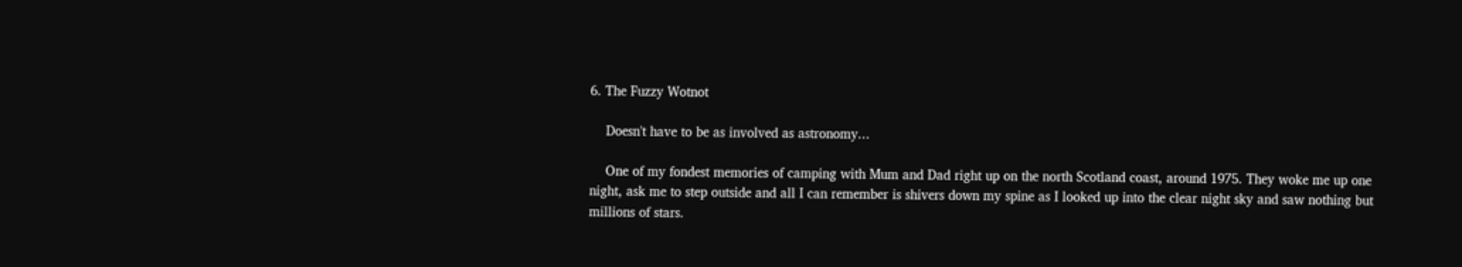6. The Fuzzy Wotnot

    Doesn't have to be as involved as astronomy...

    One of my fondest memories of camping with Mum and Dad right up on the north Scotland coast, around 1975. They woke me up one night, ask me to step outside and all I can remember is shivers down my spine as I looked up into the clear night sky and saw nothing but millions of stars.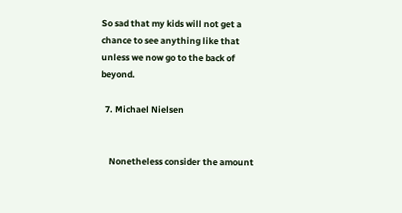So sad that my kids will not get a chance to see anything like that unless we now go to the back of beyond.

  7. Michael Nielsen


    Nonetheless consider the amount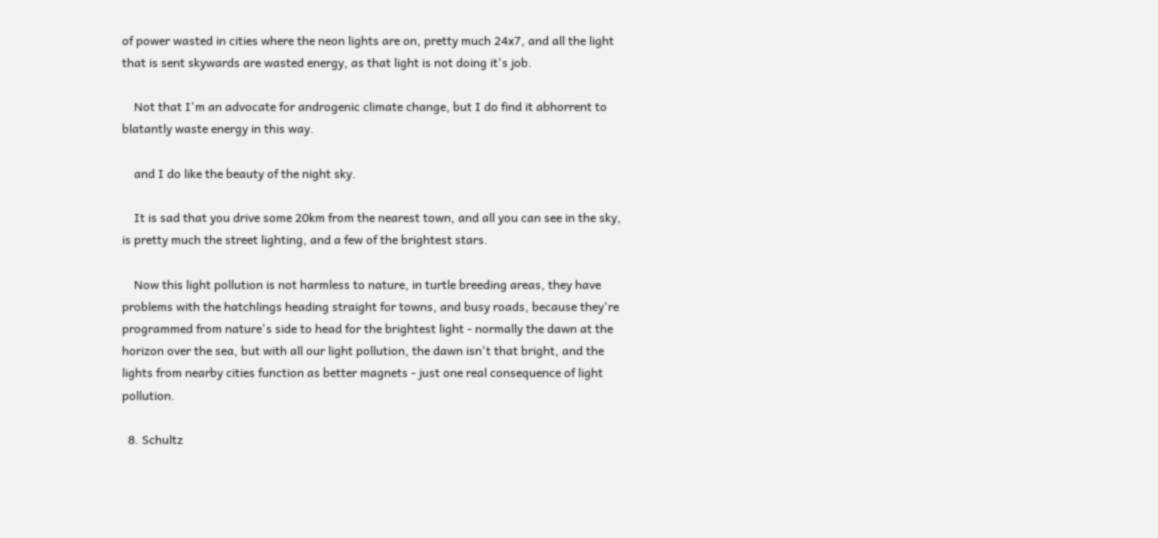of power wasted in cities where the neon lights are on, pretty much 24x7, and all the light that is sent skywards are wasted energy, as that light is not doing it's job.

    Not that I'm an advocate for androgenic climate change, but I do find it abhorrent to blatantly waste energy in this way.

    and I do like the beauty of the night sky.

    It is sad that you drive some 20km from the nearest town, and all you can see in the sky, is pretty much the street lighting, and a few of the brightest stars.

    Now this light pollution is not harmless to nature, in turtle breeding areas, they have problems with the hatchlings heading straight for towns, and busy roads, because they're programmed from nature's side to head for the brightest light - normally the dawn at the horizon over the sea, but with all our light pollution, the dawn isn't that bright, and the lights from nearby cities function as better magnets - just one real consequence of light pollution.

  8. Schultz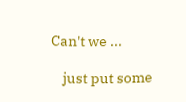Can't we ...

    just put some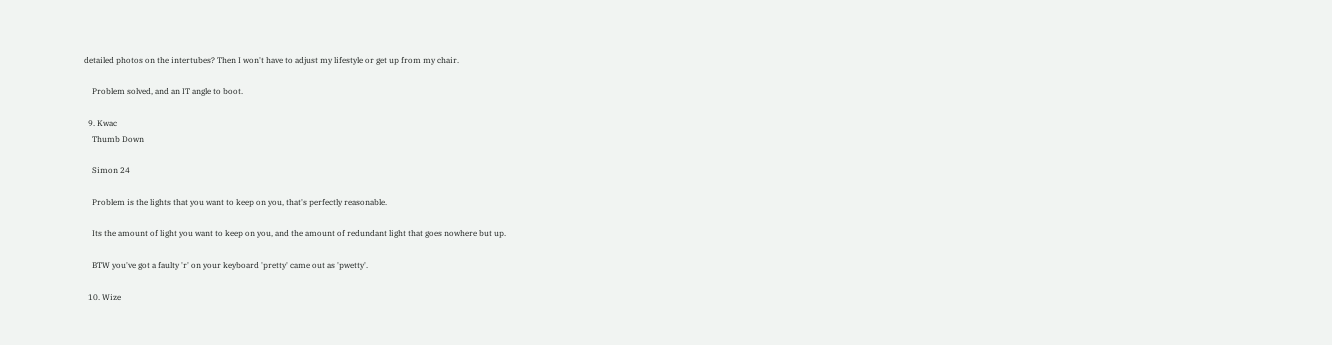detailed photos on the intertubes? Then I won't have to adjust my lifestyle or get up from my chair.

    Problem solved, and an IT angle to boot.

  9. Kwac
    Thumb Down

    Simon 24

    Problem is the lights that you want to keep on you, that's perfectly reasonable.

    Its the amount of light you want to keep on you, and the amount of redundant light that goes nowhere but up.

    BTW you've got a faulty 'r' on your keyboard 'pretty' came out as 'pwetty'.

  10. Wize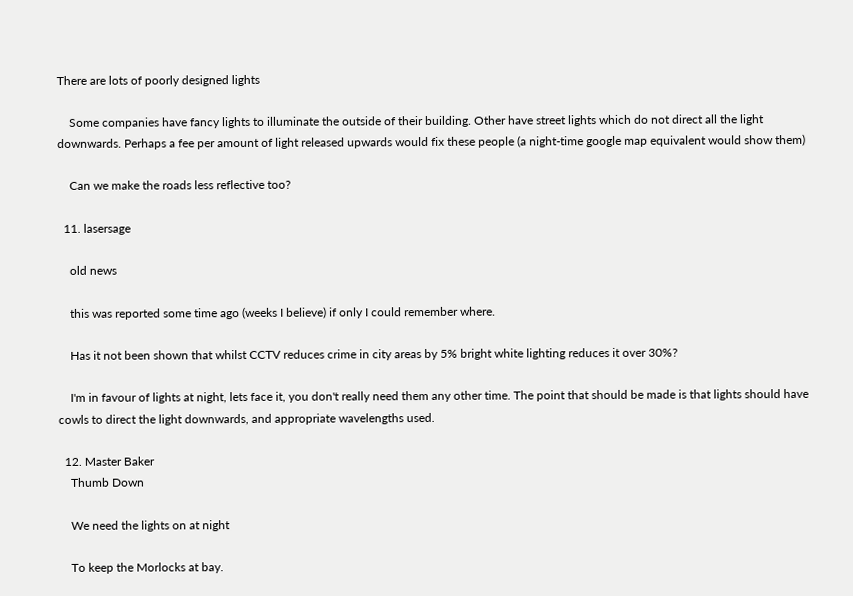There are lots of poorly designed lights

    Some companies have fancy lights to illuminate the outside of their building. Other have street lights which do not direct all the light downwards. Perhaps a fee per amount of light released upwards would fix these people (a night-time google map equivalent would show them)

    Can we make the roads less reflective too?

  11. lasersage

    old news

    this was reported some time ago (weeks I believe) if only I could remember where.

    Has it not been shown that whilst CCTV reduces crime in city areas by 5% bright white lighting reduces it over 30%?

    I'm in favour of lights at night, lets face it, you don't really need them any other time. The point that should be made is that lights should have cowls to direct the light downwards, and appropriate wavelengths used.

  12. Master Baker
    Thumb Down

    We need the lights on at night

    To keep the Morlocks at bay.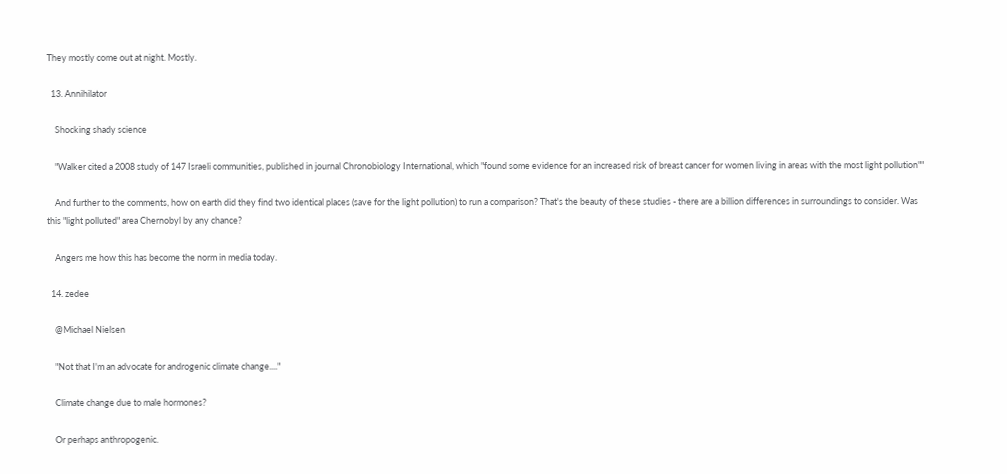They mostly come out at night. Mostly.

  13. Annihilator

    Shocking shady science

    "Walker cited a 2008 study of 147 Israeli communities, published in journal Chronobiology International, which "found some evidence for an increased risk of breast cancer for women living in areas with the most light pollution""

    And further to the comments, how on earth did they find two identical places (save for the light pollution) to run a comparison? That's the beauty of these studies - there are a billion differences in surroundings to consider. Was this "light polluted" area Chernobyl by any chance?

    Angers me how this has become the norm in media today.

  14. zedee

    @Michael Nielsen

    "Not that I'm an advocate for androgenic climate change...."

    Climate change due to male hormones?

    Or perhaps anthropogenic.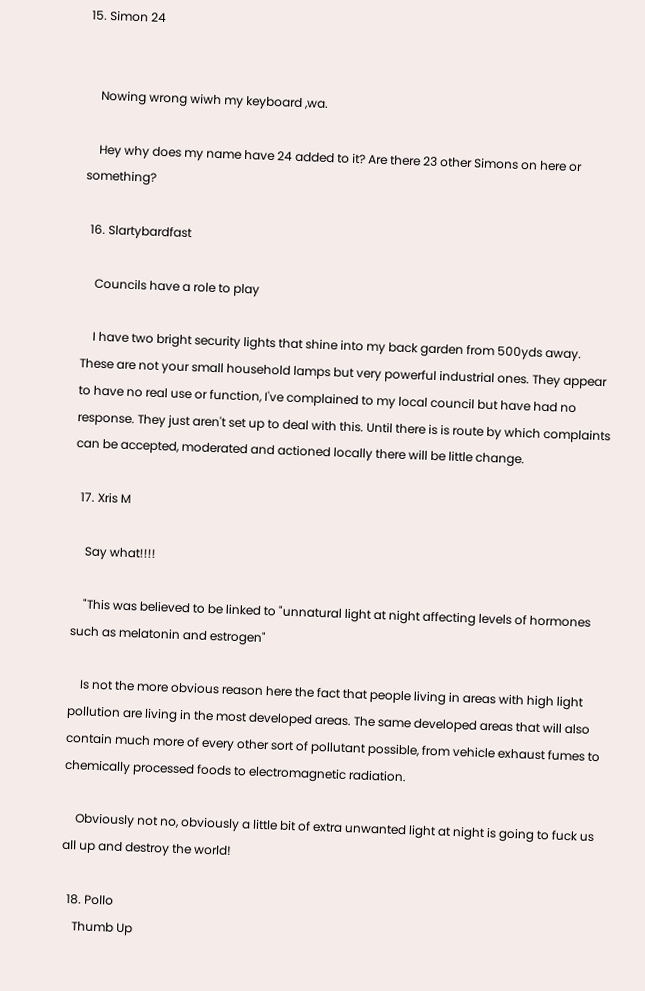15. Simon 24


    Nowing wrong wiwh my keyboard ,wa.

    Hey why does my name have 24 added to it? Are there 23 other Simons on here or something?

  16. Slartybardfast

    Councils have a role to play

    I have two bright security lights that shine into my back garden from 500yds away. These are not your small household lamps but very powerful industrial ones. They appear to have no real use or function, I've complained to my local council but have had no response. They just aren't set up to deal with this. Until there is is route by which complaints can be accepted, moderated and actioned locally there will be little change.

  17. Xris M

    Say what!!!!

    "This was believed to be linked to "unnatural light at night affecting levels of hormones such as melatonin and estrogen"

    Is not the more obvious reason here the fact that people living in areas with high light pollution are living in the most developed areas. The same developed areas that will also contain much more of every other sort of pollutant possible, from vehicle exhaust fumes to chemically processed foods to electromagnetic radiation.

    Obviously not no, obviously a little bit of extra unwanted light at night is going to fuck us all up and destroy the world!

  18. Pollo
    Thumb Up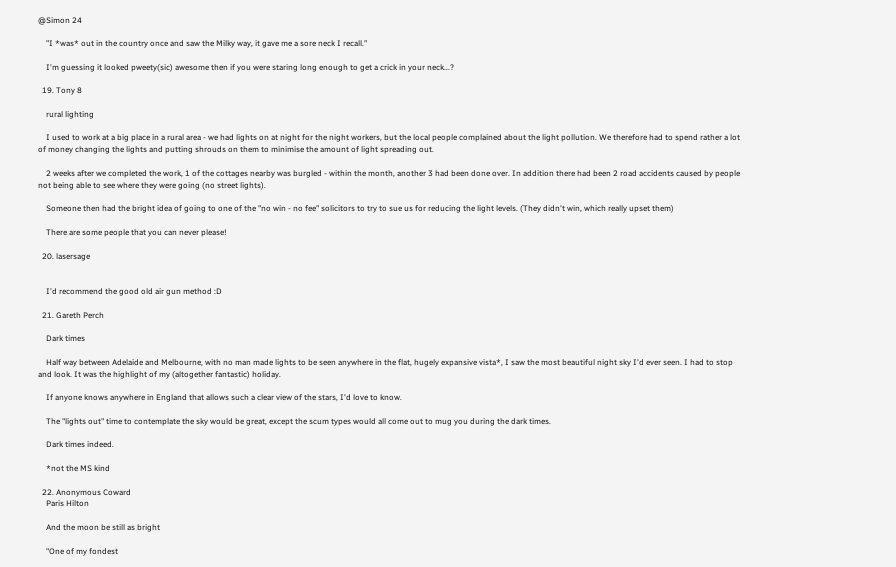@Simon 24

    "I *was* out in the country once and saw the Milky way, it gave me a sore neck I recall."

    I'm guessing it looked pweety(sic) awesome then if you were staring long enough to get a crick in your neck...?

  19. Tony 8

    rural lighting

    I used to work at a big place in a rural area - we had lights on at night for the night workers, but the local people complained about the light pollution. We therefore had to spend rather a lot of money changing the lights and putting shrouds on them to minimise the amount of light spreading out.

    2 weeks after we completed the work, 1 of the cottages nearby was burgled - within the month, another 3 had been done over. In addition there had been 2 road accidents caused by people not being able to see where they were going (no street lights).

    Someone then had the bright idea of going to one of the "no win - no fee" solicitors to try to sue us for reducing the light levels. (They didn't win, which really upset them)

    There are some people that you can never please!

  20. lasersage


    I'd recommend the good old air gun method :D

  21. Gareth Perch

    Dark times

    Half way between Adelaide and Melbourne, with no man made lights to be seen anywhere in the flat, hugely expansive vista*, I saw the most beautiful night sky I'd ever seen. I had to stop and look. It was the highlight of my (altogether fantastic) holiday.

    If anyone knows anywhere in England that allows such a clear view of the stars, I'd love to know.

    The "lights out" time to contemplate the sky would be great, except the scum types would all come out to mug you during the dark times.

    Dark times indeed.

    *not the MS kind

  22. Anonymous Coward
    Paris Hilton

    And the moon be still as bright

    "One of my fondest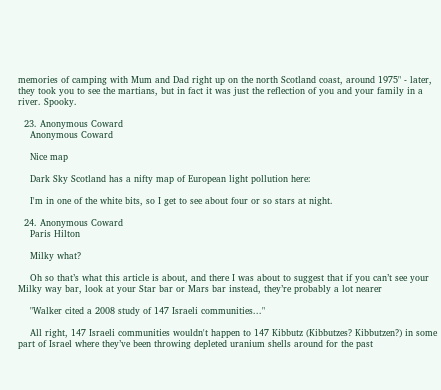memories of camping with Mum and Dad right up on the north Scotland coast, around 1975" - later, they took you to see the martians, but in fact it was just the reflection of you and your family in a river. Spooky.

  23. Anonymous Coward
    Anonymous Coward

    Nice map

    Dark Sky Scotland has a nifty map of European light pollution here:

    I'm in one of the white bits, so I get to see about four or so stars at night.

  24. Anonymous Coward
    Paris Hilton

    Milky what?

    Oh so that’s what this article is about, and there I was about to suggest that if you can’t see your Milky way bar, look at your Star bar or Mars bar instead, they’re probably a lot nearer

    "Walker cited a 2008 study of 147 Israeli communities..."

    All right, 147 Israeli communities wouldn't happen to 147 Kibbutz (Kibbutzes? Kibbutzen?) in some part of Israel where they’ve been throwing depleted uranium shells around for the past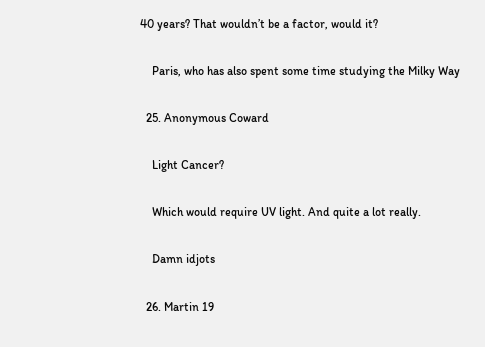40 years? That wouldn’t be a factor, would it?

    Paris, who has also spent some time studying the Milky Way

  25. Anonymous Coward

    Light Cancer?

    Which would require UV light. And quite a lot really.

    Damn idjots

  26. Martin 19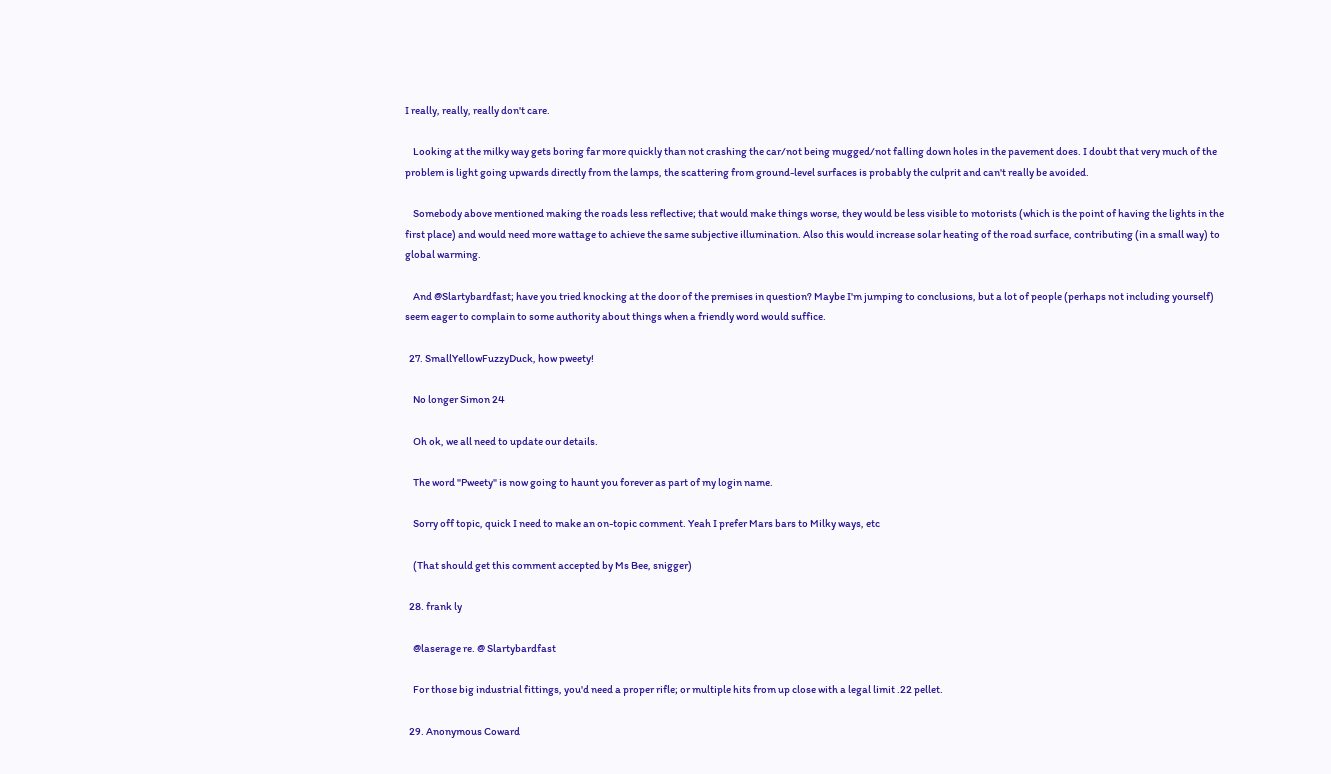I really, really, really don't care.

    Looking at the milky way gets boring far more quickly than not crashing the car/not being mugged/not falling down holes in the pavement does. I doubt that very much of the problem is light going upwards directly from the lamps, the scattering from ground-level surfaces is probably the culprit and can't really be avoided.

    Somebody above mentioned making the roads less reflective; that would make things worse, they would be less visible to motorists (which is the point of having the lights in the first place) and would need more wattage to achieve the same subjective illumination. Also this would increase solar heating of the road surface, contributing (in a small way) to global warming.

    And @Slartybardfast; have you tried knocking at the door of the premises in question? Maybe I'm jumping to conclusions, but a lot of people (perhaps not including yourself) seem eager to complain to some authority about things when a friendly word would suffice.

  27. SmallYellowFuzzyDuck, how pweety!

    No longer Simon 24

    Oh ok, we all need to update our details.

    The word "Pweety" is now going to haunt you forever as part of my login name.

    Sorry off topic, quick I need to make an on-topic comment. Yeah I prefer Mars bars to Milky ways, etc

    (That should get this comment accepted by Ms Bee, snigger)

  28. frank ly

    @laserage re. @ Slartybardfast

    For those big industrial fittings, you'd need a proper rifle; or multiple hits from up close with a legal limit .22 pellet.

  29. Anonymous Coward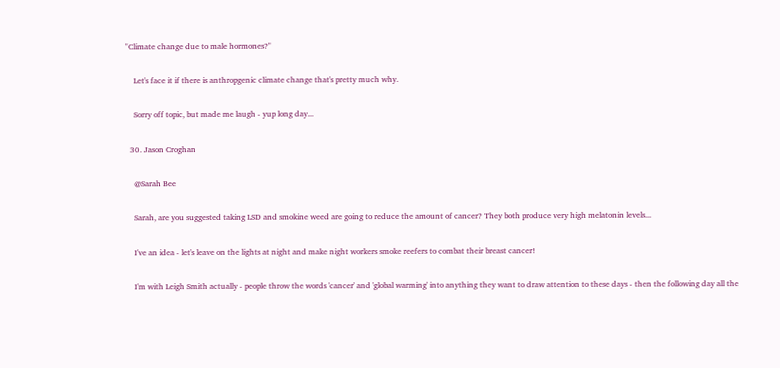"Climate change due to male hormones?"

    Let's face it if there is anthropgenic climate change that's pretty much why.

    Sorry off topic, but made me laugh - yup long day...

  30. Jason Croghan

    @Sarah Bee

    Sarah, are you suggested taking LSD and smokine weed are going to reduce the amount of cancer? They both produce very high melatonin levels...

    I've an idea - let's leave on the lights at night and make night workers smoke reefers to combat their breast cancer!

    I'm with Leigh Smith actually - people throw the words 'cancer' and 'global warming' into anything they want to draw attention to these days - then the following day all the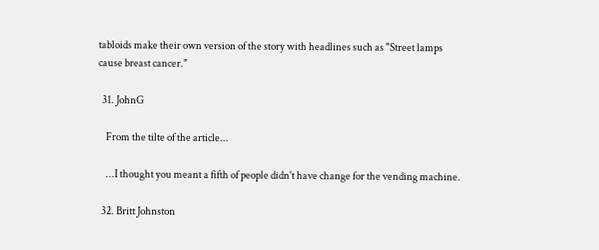tabloids make their own version of the story with headlines such as "Street lamps cause breast cancer."

  31. JohnG

    From the tilte of the article...

    ...I thought you meant a fifth of people didn't have change for the vending machine.

  32. Britt Johnston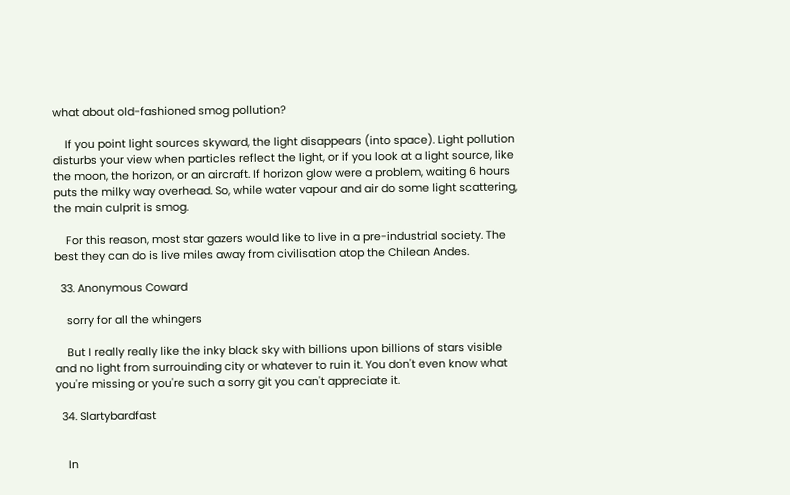what about old-fashioned smog pollution?

    If you point light sources skyward, the light disappears (into space). Light pollution disturbs your view when particles reflect the light, or if you look at a light source, like the moon, the horizon, or an aircraft. If horizon glow were a problem, waiting 6 hours puts the milky way overhead. So, while water vapour and air do some light scattering, the main culprit is smog.

    For this reason, most star gazers would like to live in a pre-industrial society. The best they can do is live miles away from civilisation atop the Chilean Andes.

  33. Anonymous Coward

    sorry for all the whingers

    But I really really like the inky black sky with billions upon billions of stars visible and no light from surrouinding city or whatever to ruin it. You don't even know what you're missing or you're such a sorry git you can't appreciate it.

  34. Slartybardfast


    In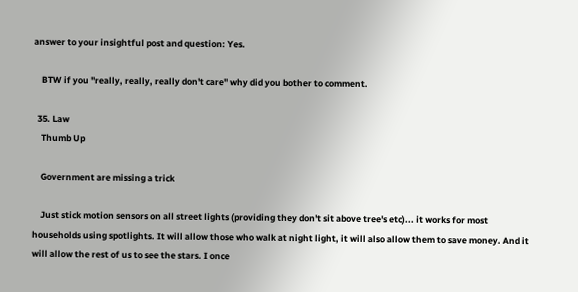answer to your insightful post and question: Yes.

    BTW if you "really, really, really don't care" why did you bother to comment.

  35. Law
    Thumb Up

    Government are missing a trick

    Just stick motion sensors on all street lights (providing they don't sit above tree's etc)... it works for most households using spotlights. It will allow those who walk at night light, it will also allow them to save money. And it will allow the rest of us to see the stars. I once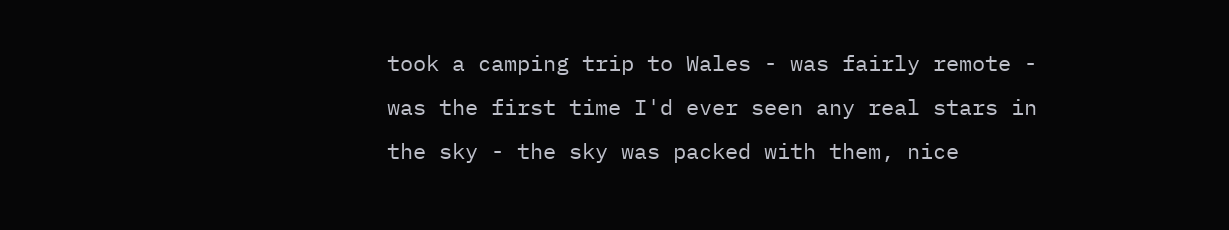took a camping trip to Wales - was fairly remote - was the first time I'd ever seen any real stars in the sky - the sky was packed with them, nice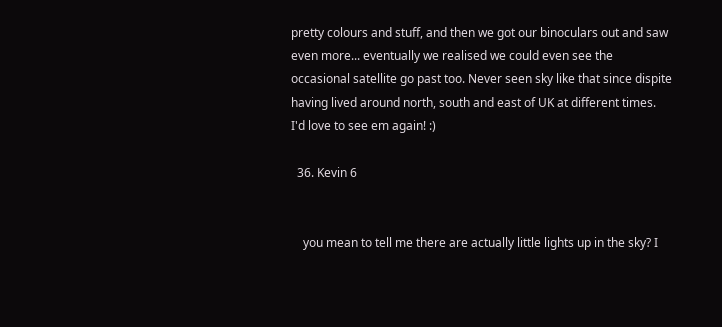pretty colours and stuff, and then we got our binoculars out and saw even more... eventually we realised we could even see the occasional satellite go past too. Never seen sky like that since dispite having lived around north, south and east of UK at different times. I'd love to see em again! :)

  36. Kevin 6


    you mean to tell me there are actually little lights up in the sky? I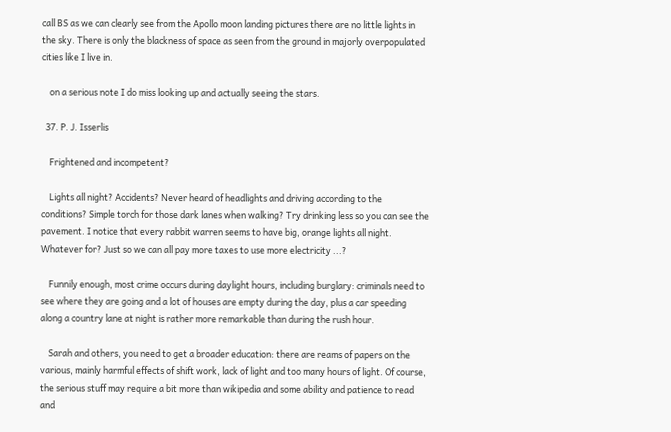call BS as we can clearly see from the Apollo moon landing pictures there are no little lights in the sky. There is only the blackness of space as seen from the ground in majorly overpopulated cities like I live in.

    on a serious note I do miss looking up and actually seeing the stars.

  37. P. J. Isserlis

    Frightened and incompetent?

    Lights all night? Accidents? Never heard of headlights and driving according to the conditions? Simple torch for those dark lanes when walking? Try drinking less so you can see the pavement. I notice that every rabbit warren seems to have big, orange lights all night. Whatever for? Just so we can all pay more taxes to use more electricity ...?

    Funnily enough, most crime occurs during daylight hours, including burglary: criminals need to see where they are going and a lot of houses are empty during the day, plus a car speeding along a country lane at night is rather more remarkable than during the rush hour.

    Sarah and others, you need to get a broader education: there are reams of papers on the various, mainly harmful effects of shift work, lack of light and too many hours of light. Of course, the serious stuff may require a bit more than wikipedia and some ability and patience to read and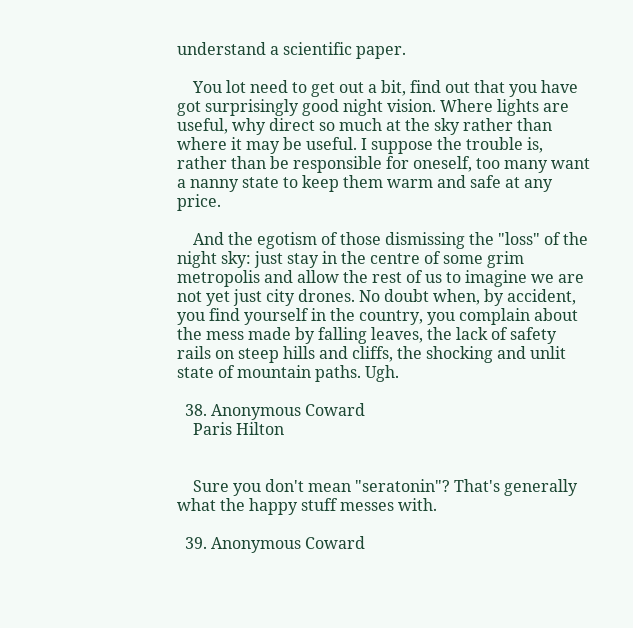understand a scientific paper.

    You lot need to get out a bit, find out that you have got surprisingly good night vision. Where lights are useful, why direct so much at the sky rather than where it may be useful. I suppose the trouble is, rather than be responsible for oneself, too many want a nanny state to keep them warm and safe at any price.

    And the egotism of those dismissing the "loss" of the night sky: just stay in the centre of some grim metropolis and allow the rest of us to imagine we are not yet just city drones. No doubt when, by accident, you find yourself in the country, you complain about the mess made by falling leaves, the lack of safety rails on steep hills and cliffs, the shocking and unlit state of mountain paths. Ugh.

  38. Anonymous Coward
    Paris Hilton


    Sure you don't mean "seratonin"? That's generally what the happy stuff messes with.

  39. Anonymous Coward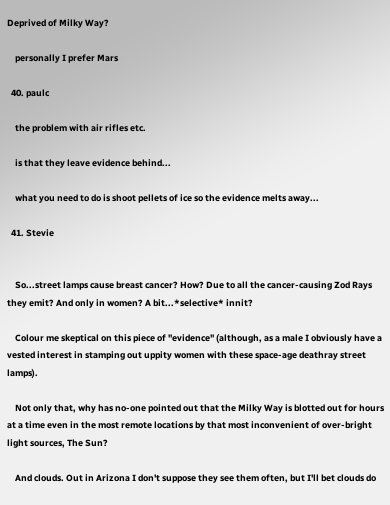Deprived of Milky Way?

    personally I prefer Mars

  40. paulc

    the problem with air rifles etc.

    is that they leave evidence behind...

    what you need to do is shoot pellets of ice so the evidence melts away...

  41. Stevie


    So...street lamps cause breast cancer? How? Due to all the cancer-causing Zod Rays they emit? And only in women? A bit...*selective* innit?

    Colour me skeptical on this piece of "evidence" (although, as a male I obviously have a vested interest in stamping out uppity women with these space-age deathray street lamps).

    Not only that, why has no-one pointed out that the Milky Way is blotted out for hours at a time even in the most remote locations by that most inconvenient of over-bright light sources, The Sun?

    And clouds. Out in Arizona I don't suppose they see them often, but I'll bet clouds do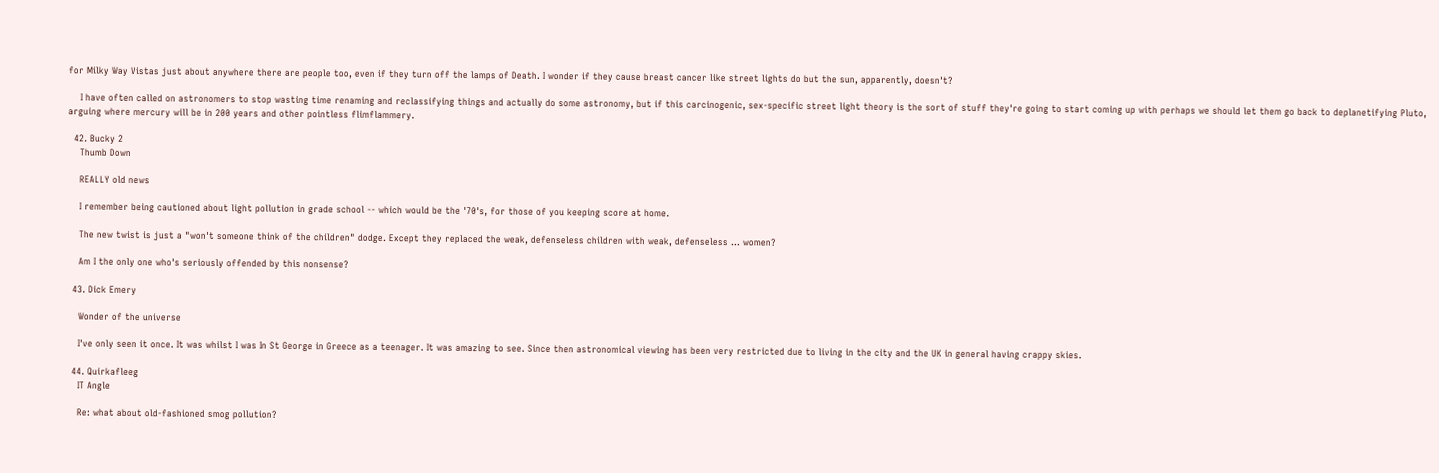for Milky Way Vistas just about anywhere there are people too, even if they turn off the lamps of Death. I wonder if they cause breast cancer like street lights do but the sun, apparently, doesn't?

    I have often called on astronomers to stop wasting time renaming and reclassifying things and actually do some astronomy, but if this carcinogenic, sex-specific street light theory is the sort of stuff they're going to start coming up with perhaps we should let them go back to deplanetifying Pluto, arguing where mercury will be in 200 years and other pointless flimflammery.

  42. Bucky 2
    Thumb Down

    REALLY old news

    I remember being cautioned about light pollution in grade school -- which would be the '70's, for those of you keeping score at home.

    The new twist is just a "won't someone think of the children" dodge. Except they replaced the weak, defenseless children with weak, defenseless ... women?

    Am I the only one who's seriously offended by this nonsense?

  43. Dick Emery

    Wonder of the universe

    I've only seen it once. It was whilst I was In St George in Greece as a teenager. It was amazing to see. Since then astronomical viewing has been very restricted due to living in the city and the UK in general having crappy skies.

  44. Quirkafleeg
    IT Angle

    Re: what about old-fashioned smog pollution?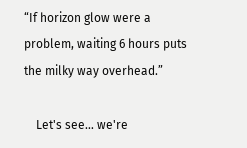“If horizon glow were a problem, waiting 6 hours puts the milky way overhead.”

    Let's see… we're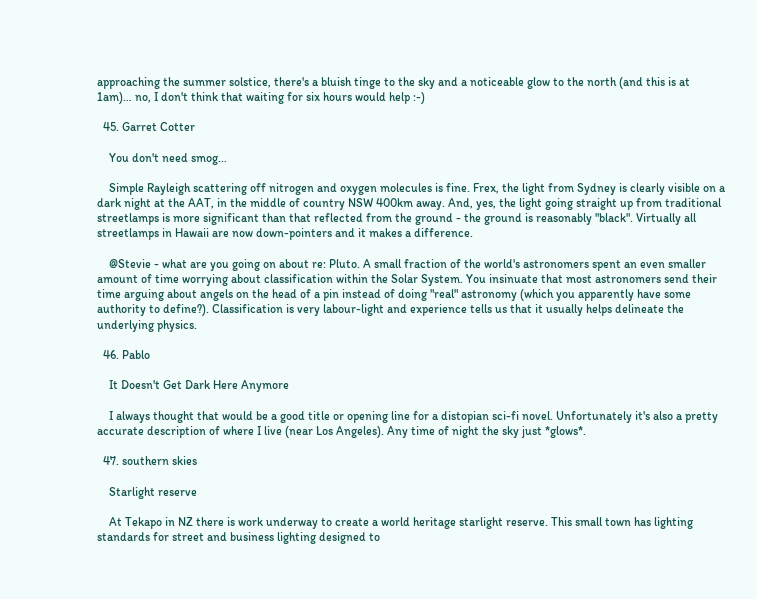approaching the summer solstice, there's a bluish tinge to the sky and a noticeable glow to the north (and this is at 1am)… no, I don't think that waiting for six hours would help :-)

  45. Garret Cotter

    You don't need smog...

    Simple Rayleigh scattering off nitrogen and oxygen molecules is fine. Frex, the light from Sydney is clearly visible on a dark night at the AAT, in the middle of country NSW 400km away. And, yes, the light going straight up from traditional streetlamps is more significant than that reflected from the ground - the ground is reasonably "black". Virtually all streetlamps in Hawaii are now down-pointers and it makes a difference.

    @Stevie - what are you going on about re: Pluto. A small fraction of the world's astronomers spent an even smaller amount of time worrying about classification within the Solar System. You insinuate that most astronomers send their time arguing about angels on the head of a pin instead of doing "real" astronomy (which you apparently have some authority to define?). Classification is very labour-light and experience tells us that it usually helps delineate the underlying physics.

  46. Pablo

    It Doesn't Get Dark Here Anymore

    I always thought that would be a good title or opening line for a distopian sci-fi novel. Unfortunately it's also a pretty accurate description of where I live (near Los Angeles). Any time of night the sky just *glows*.

  47. southern skies

    Starlight reserve

    At Tekapo in NZ there is work underway to create a world heritage starlight reserve. This small town has lighting standards for street and business lighting designed to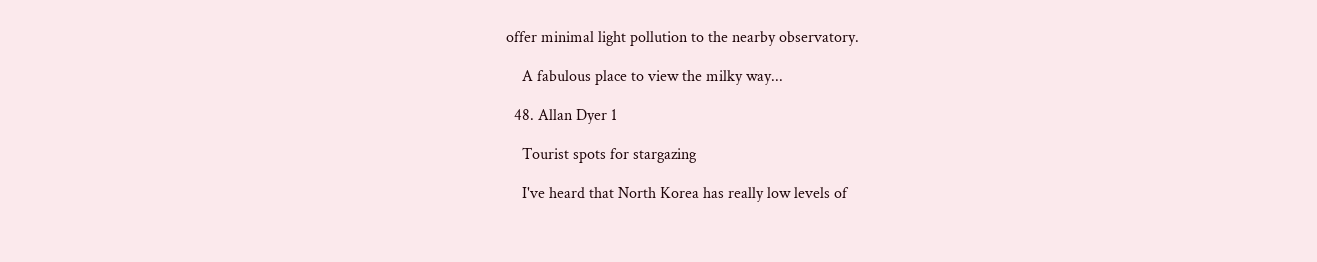offer minimal light pollution to the nearby observatory.

    A fabulous place to view the milky way...

  48. Allan Dyer 1

    Tourist spots for stargazing

    I've heard that North Korea has really low levels of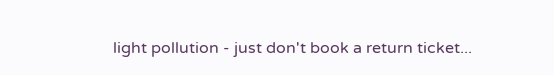light pollution - just don't book a return ticket...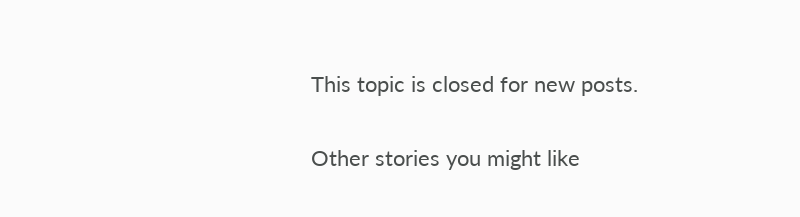This topic is closed for new posts.

Other stories you might like